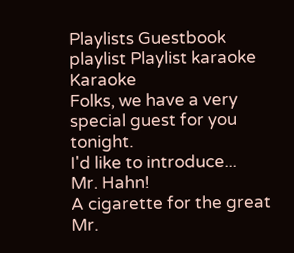Playlists Guestbook
playlist Playlist karaoke Karaoke
Folks, we have a very special guest for you tonight.
I'd like to introduce...
Mr. Hahn!
A cigarette for the great Mr.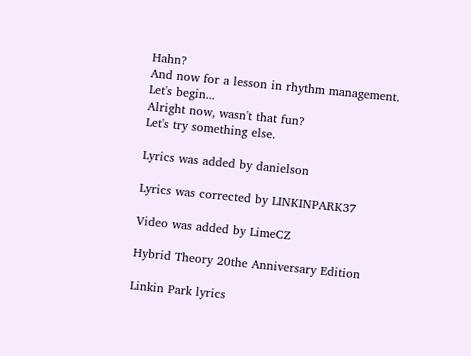Hahn?
And now for a lesson in rhythm management.
Let's begin...
Alright now, wasn't that fun?
Let's try something else.

Lyrics was added by danielson

Lyrics was corrected by LINKINPARK37

Video was added by LimeCZ

Hybrid Theory 20the Anniversary Edition

Linkin Park lyrics